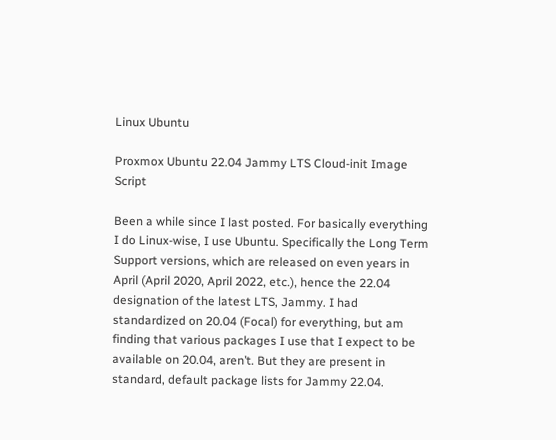Linux Ubuntu

Proxmox Ubuntu 22.04 Jammy LTS Cloud-init Image Script

Been a while since I last posted. For basically everything I do Linux-wise, I use Ubuntu. Specifically the Long Term Support versions, which are released on even years in April (April 2020, April 2022, etc.), hence the 22.04 designation of the latest LTS, Jammy. I had standardized on 20.04 (Focal) for everything, but am finding that various packages I use that I expect to be available on 20.04, aren’t. But they are present in standard, default package lists for Jammy 22.04.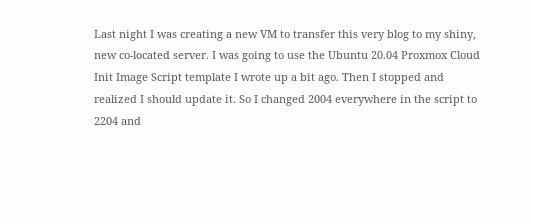Last night I was creating a new VM to transfer this very blog to my shiny, new co-located server. I was going to use the Ubuntu 20.04 Proxmox Cloud Init Image Script template I wrote up a bit ago. Then I stopped and realized I should update it. So I changed 2004 everywhere in the script to 2204 and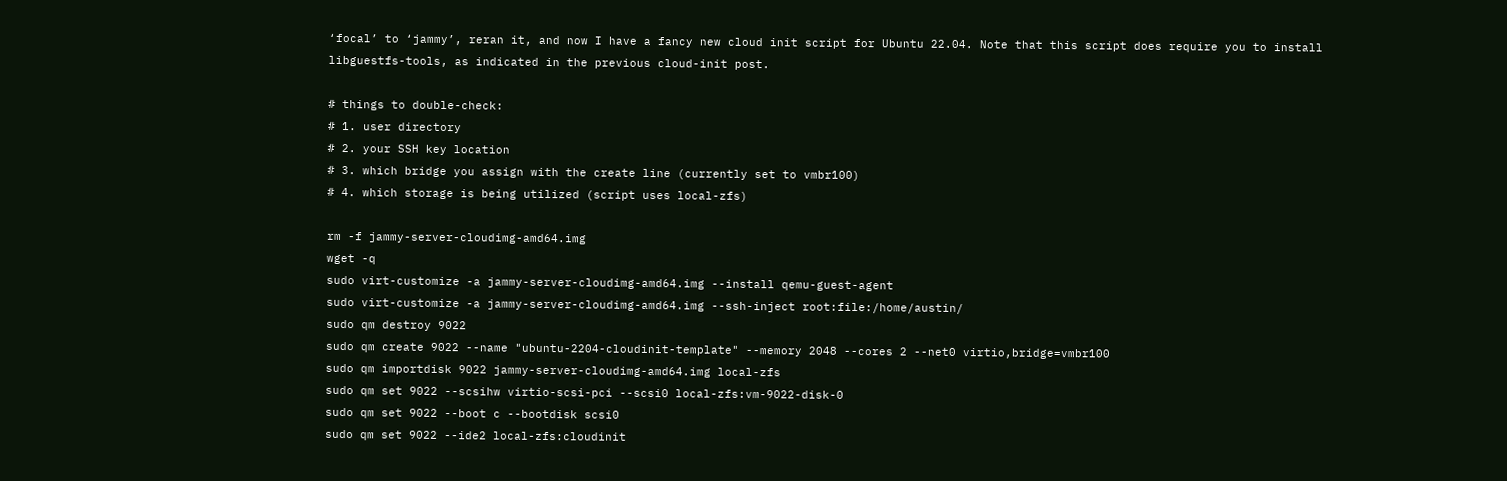‘focal’ to ‘jammy’, reran it, and now I have a fancy new cloud init script for Ubuntu 22.04. Note that this script does require you to install libguestfs-tools, as indicated in the previous cloud-init post.

# things to double-check:
# 1. user directory
# 2. your SSH key location
# 3. which bridge you assign with the create line (currently set to vmbr100)
# 4. which storage is being utilized (script uses local-zfs)

rm -f jammy-server-cloudimg-amd64.img
wget -q
sudo virt-customize -a jammy-server-cloudimg-amd64.img --install qemu-guest-agent
sudo virt-customize -a jammy-server-cloudimg-amd64.img --ssh-inject root:file:/home/austin/
sudo qm destroy 9022
sudo qm create 9022 --name "ubuntu-2204-cloudinit-template" --memory 2048 --cores 2 --net0 virtio,bridge=vmbr100
sudo qm importdisk 9022 jammy-server-cloudimg-amd64.img local-zfs
sudo qm set 9022 --scsihw virtio-scsi-pci --scsi0 local-zfs:vm-9022-disk-0
sudo qm set 9022 --boot c --bootdisk scsi0
sudo qm set 9022 --ide2 local-zfs:cloudinit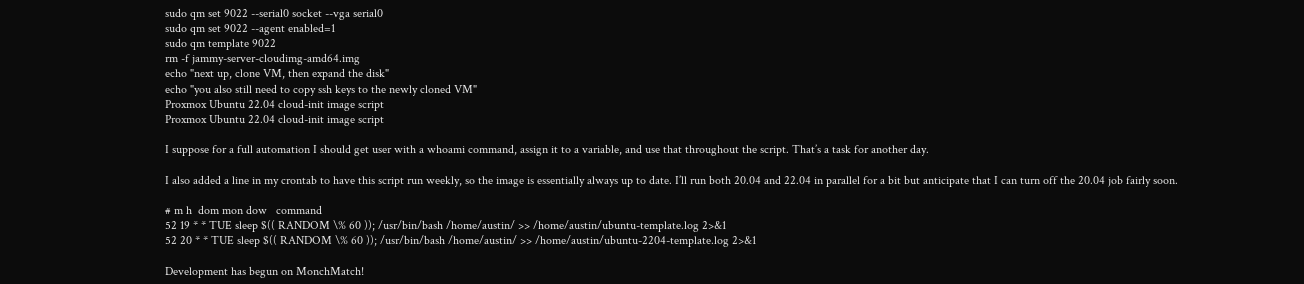sudo qm set 9022 --serial0 socket --vga serial0
sudo qm set 9022 --agent enabled=1
sudo qm template 9022
rm -f jammy-server-cloudimg-amd64.img
echo "next up, clone VM, then expand the disk"
echo "you also still need to copy ssh keys to the newly cloned VM"
Proxmox Ubuntu 22.04 cloud-init image script
Proxmox Ubuntu 22.04 cloud-init image script

I suppose for a full automation I should get user with a whoami command, assign it to a variable, and use that throughout the script. That’s a task for another day.

I also added a line in my crontab to have this script run weekly, so the image is essentially always up to date. I’ll run both 20.04 and 22.04 in parallel for a bit but anticipate that I can turn off the 20.04 job fairly soon.

# m h  dom mon dow   command
52 19 * * TUE sleep $(( RANDOM \% 60 )); /usr/bin/bash /home/austin/ >> /home/austin/ubuntu-template.log 2>&1
52 20 * * TUE sleep $(( RANDOM \% 60 )); /usr/bin/bash /home/austin/ >> /home/austin/ubuntu-2204-template.log 2>&1

Development has begun on MonchMatch!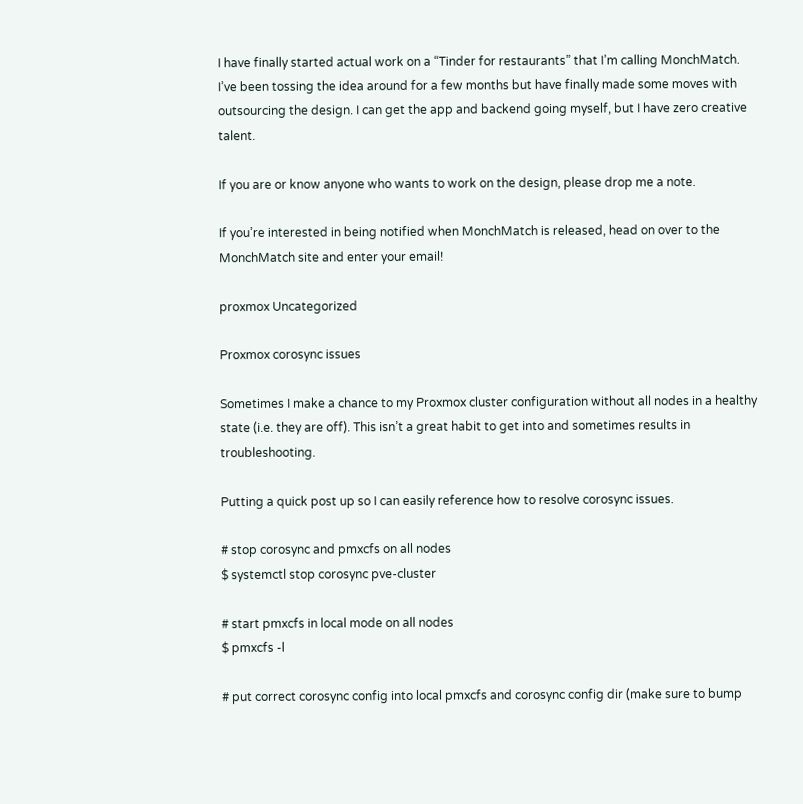I have finally started actual work on a “Tinder for restaurants” that I’m calling MonchMatch. I’ve been tossing the idea around for a few months but have finally made some moves with outsourcing the design. I can get the app and backend going myself, but I have zero creative talent.

If you are or know anyone who wants to work on the design, please drop me a note.

If you’re interested in being notified when MonchMatch is released, head on over to the MonchMatch site and enter your email!

proxmox Uncategorized

Proxmox corosync issues

Sometimes I make a chance to my Proxmox cluster configuration without all nodes in a healthy state (i.e. they are off). This isn’t a great habit to get into and sometimes results in troubleshooting.

Putting a quick post up so I can easily reference how to resolve corosync issues.

# stop corosync and pmxcfs on all nodes
$ systemctl stop corosync pve-cluster

# start pmxcfs in local mode on all nodes
$ pmxcfs -l

# put correct corosync config into local pmxcfs and corosync config dir (make sure to bump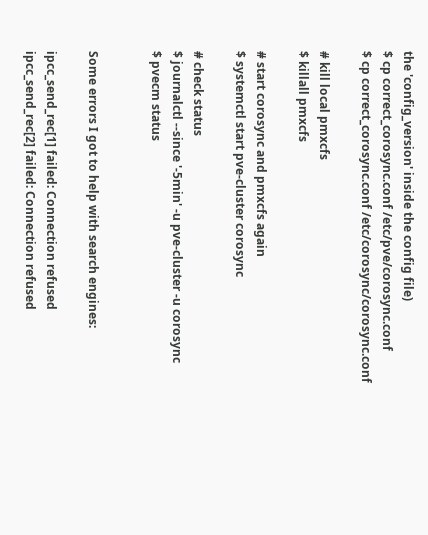the 'config_version' inside the config file)
$ cp correct_corosync.conf /etc/pve/corosync.conf
$ cp correct_corosync.conf /etc/corosync/corosync.conf

# kill local pmxcfs
$ killall pmxcfs

# start corosync and pmxcfs again
$ systemctl start pve-cluster corosync

# check status
$ journalctl --since '-5min' -u pve-cluster -u corosync
$ pvecm status


Some errors I got to help with search engines:

ipcc_send_rec[1] failed: Connection refused
ipcc_send_rec[2] failed: Connection refused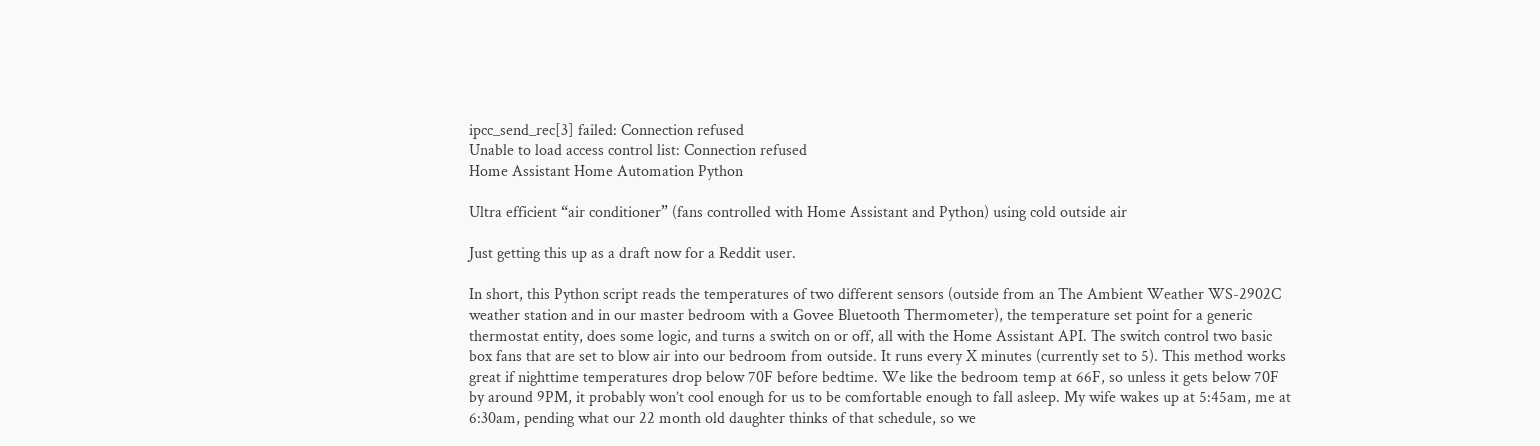ipcc_send_rec[3] failed: Connection refused
Unable to load access control list: Connection refused
Home Assistant Home Automation Python

Ultra efficient “air conditioner” (fans controlled with Home Assistant and Python) using cold outside air

Just getting this up as a draft now for a Reddit user.

In short, this Python script reads the temperatures of two different sensors (outside from an The Ambient Weather WS-2902C weather station and in our master bedroom with a Govee Bluetooth Thermometer), the temperature set point for a generic thermostat entity, does some logic, and turns a switch on or off, all with the Home Assistant API. The switch control two basic box fans that are set to blow air into our bedroom from outside. It runs every X minutes (currently set to 5). This method works great if nighttime temperatures drop below 70F before bedtime. We like the bedroom temp at 66F, so unless it gets below 70F by around 9PM, it probably won’t cool enough for us to be comfortable enough to fall asleep. My wife wakes up at 5:45am, me at 6:30am, pending what our 22 month old daughter thinks of that schedule, so we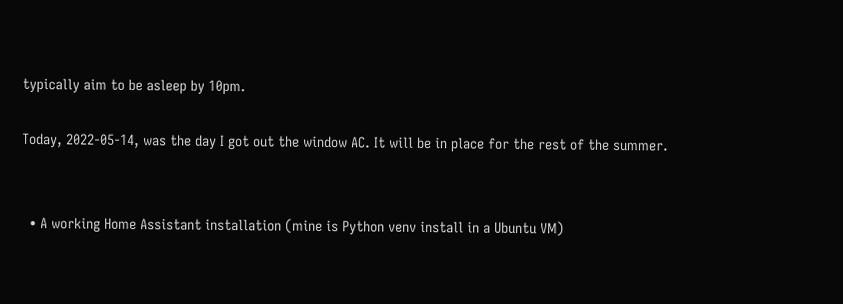typically aim to be asleep by 10pm.

Today, 2022-05-14, was the day I got out the window AC. It will be in place for the rest of the summer.


  • A working Home Assistant installation (mine is Python venv install in a Ubuntu VM)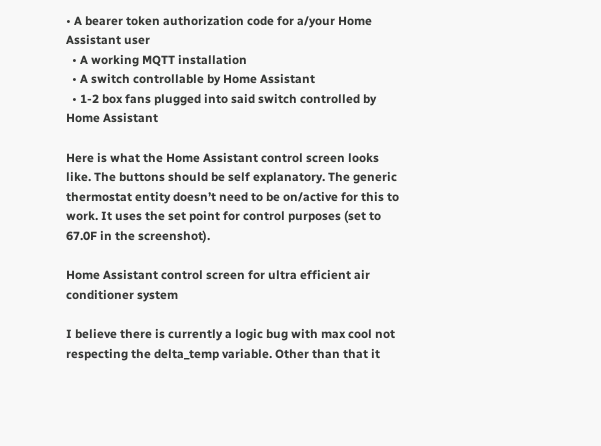• A bearer token authorization code for a/your Home Assistant user
  • A working MQTT installation
  • A switch controllable by Home Assistant
  • 1-2 box fans plugged into said switch controlled by Home Assistant

Here is what the Home Assistant control screen looks like. The buttons should be self explanatory. The generic thermostat entity doesn’t need to be on/active for this to work. It uses the set point for control purposes (set to 67.0F in the screenshot).

Home Assistant control screen for ultra efficient air conditioner system

I believe there is currently a logic bug with max cool not respecting the delta_temp variable. Other than that it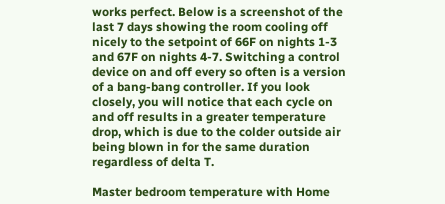works perfect. Below is a screenshot of the last 7 days showing the room cooling off nicely to the setpoint of 66F on nights 1-3 and 67F on nights 4-7. Switching a control device on and off every so often is a version of a bang-bang controller. If you look closely, you will notice that each cycle on and off results in a greater temperature drop, which is due to the colder outside air being blown in for the same duration regardless of delta T.

Master bedroom temperature with Home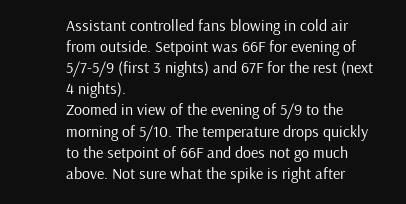Assistant controlled fans blowing in cold air from outside. Setpoint was 66F for evening of 5/7-5/9 (first 3 nights) and 67F for the rest (next 4 nights).
Zoomed in view of the evening of 5/9 to the morning of 5/10. The temperature drops quickly to the setpoint of 66F and does not go much above. Not sure what the spike is right after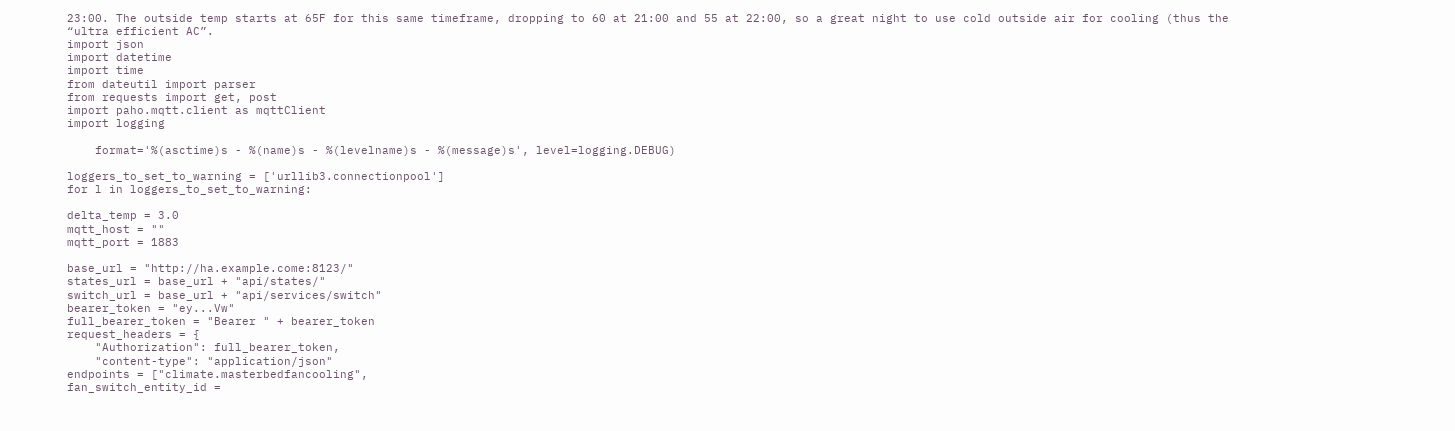23:00. The outside temp starts at 65F for this same timeframe, dropping to 60 at 21:00 and 55 at 22:00, so a great night to use cold outside air for cooling (thus the “ultra efficient AC”.
import json
import datetime
import time
from dateutil import parser
from requests import get, post
import paho.mqtt.client as mqttClient
import logging

    format='%(asctime)s - %(name)s - %(levelname)s - %(message)s', level=logging.DEBUG)

loggers_to_set_to_warning = ['urllib3.connectionpool']
for l in loggers_to_set_to_warning:

delta_temp = 3.0
mqtt_host = ""
mqtt_port = 1883

base_url = "http://ha.example.come:8123/"
states_url = base_url + "api/states/"
switch_url = base_url + "api/services/switch"
bearer_token = "ey...Vw"
full_bearer_token = "Bearer " + bearer_token
request_headers = {
    "Authorization": full_bearer_token,
    "content-type": "application/json"
endpoints = ["climate.masterbedfancooling",
fan_switch_entity_id =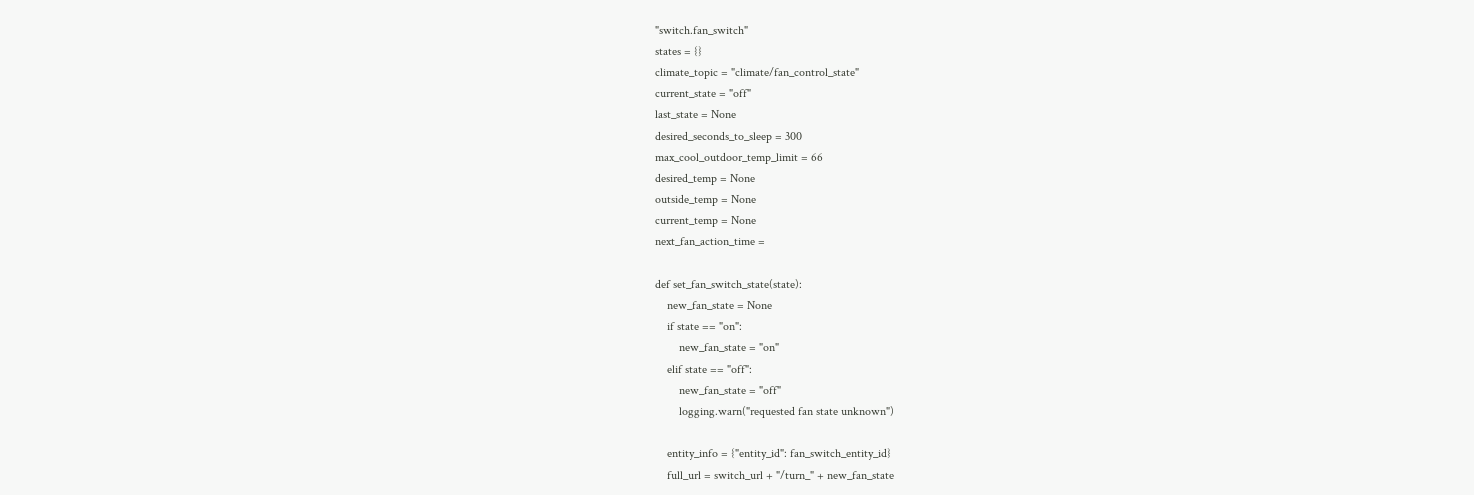"switch.fan_switch"
states = {}
climate_topic = "climate/fan_control_state"
current_state = "off"
last_state = None
desired_seconds_to_sleep = 300
max_cool_outdoor_temp_limit = 66
desired_temp = None
outside_temp = None
current_temp = None
next_fan_action_time =

def set_fan_switch_state(state):
    new_fan_state = None
    if state == "on":
        new_fan_state = "on"
    elif state == "off":
        new_fan_state = "off"
        logging.warn("requested fan state unknown")

    entity_info = {"entity_id": fan_switch_entity_id}
    full_url = switch_url + "/turn_" + new_fan_state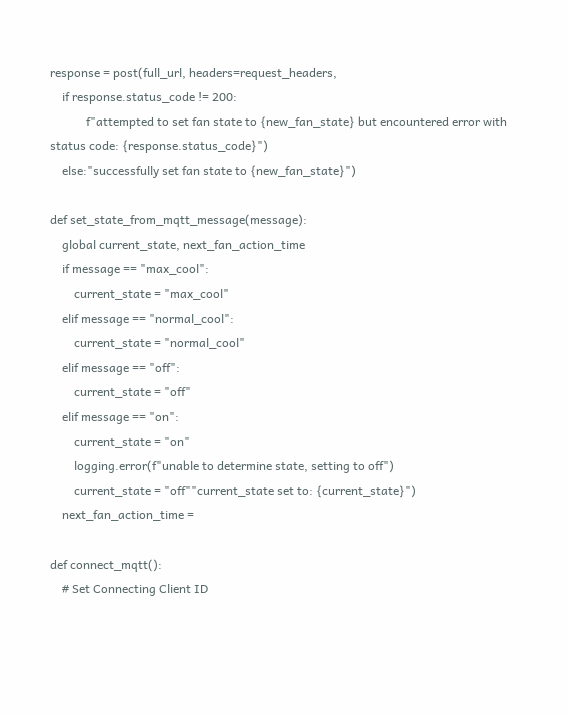response = post(full_url, headers=request_headers,
    if response.status_code != 200:
            f"attempted to set fan state to {new_fan_state} but encountered error with status code: {response.status_code}")
    else:"successfully set fan state to {new_fan_state}")

def set_state_from_mqtt_message(message):
    global current_state, next_fan_action_time
    if message == "max_cool":
        current_state = "max_cool"
    elif message == "normal_cool":
        current_state = "normal_cool"
    elif message == "off":
        current_state = "off"
    elif message == "on":
        current_state = "on"
        logging.error(f"unable to determine state, setting to off")
        current_state = "off""current_state set to: {current_state}")
    next_fan_action_time =

def connect_mqtt():
    # Set Connecting Client ID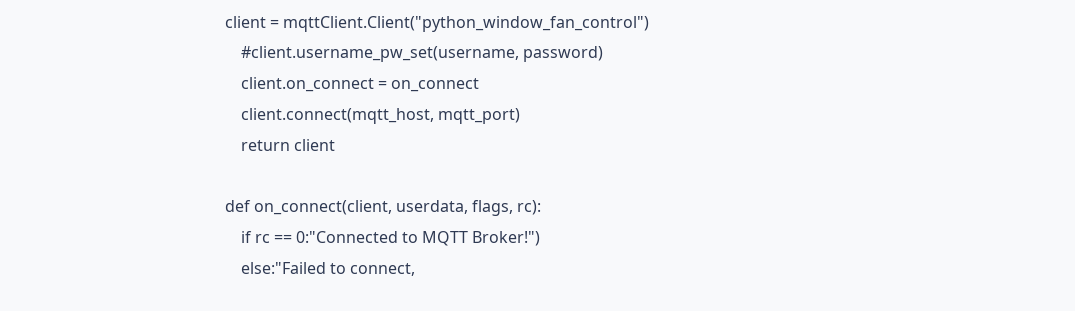client = mqttClient.Client("python_window_fan_control")
    #client.username_pw_set(username, password)
    client.on_connect = on_connect
    client.connect(mqtt_host, mqtt_port)
    return client

def on_connect(client, userdata, flags, rc):
    if rc == 0:"Connected to MQTT Broker!")
    else:"Failed to connect,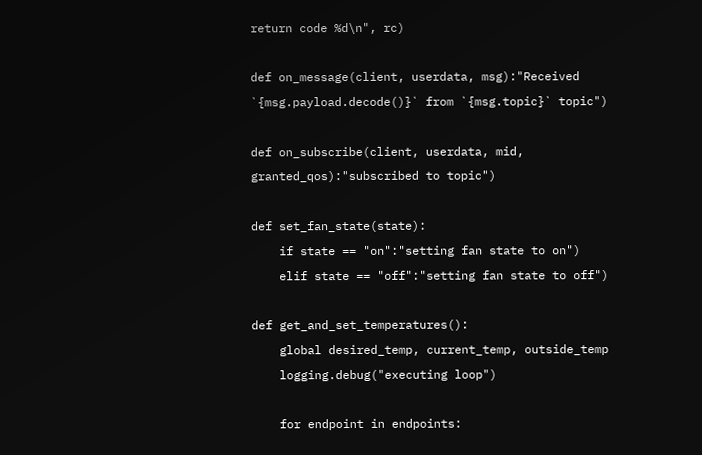return code %d\n", rc)

def on_message(client, userdata, msg):"Received `{msg.payload.decode()}` from `{msg.topic}` topic")

def on_subscribe(client, userdata, mid, granted_qos):"subscribed to topic")

def set_fan_state(state):
    if state == "on":"setting fan state to on")
    elif state == "off":"setting fan state to off")

def get_and_set_temperatures():
    global desired_temp, current_temp, outside_temp
    logging.debug("executing loop")

    for endpoint in endpoints: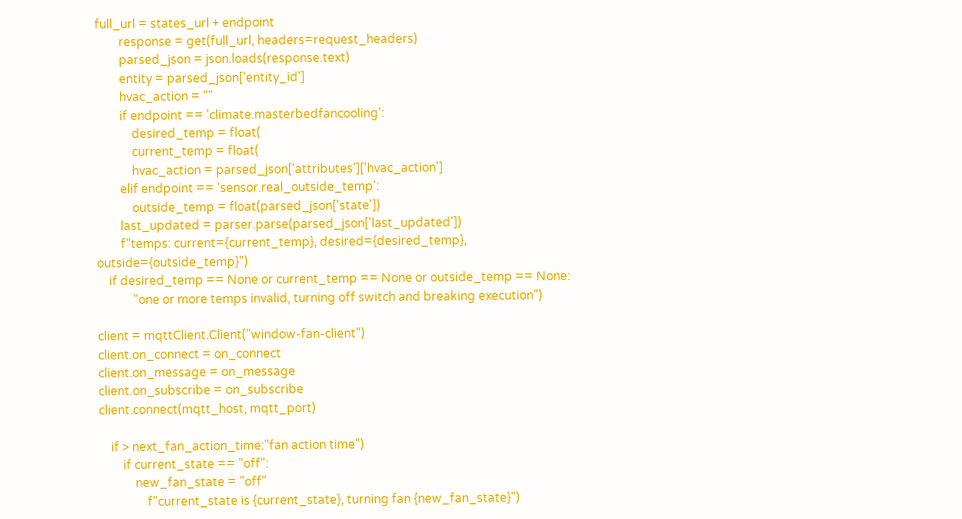full_url = states_url + endpoint
        response = get(full_url, headers=request_headers)
        parsed_json = json.loads(response.text)
        entity = parsed_json['entity_id']
        hvac_action = ""
        if endpoint == 'climate.masterbedfancooling':
            desired_temp = float(
            current_temp = float(
            hvac_action = parsed_json['attributes']['hvac_action']
        elif endpoint == 'sensor.real_outside_temp':
            outside_temp = float(parsed_json['state'])
        last_updated = parser.parse(parsed_json['last_updated'])
        f"temps: current={current_temp}, desired={desired_temp}, outside={outside_temp}")
    if desired_temp == None or current_temp == None or outside_temp == None:
            "one or more temps invalid, turning off switch and breaking execution")

client = mqttClient.Client("window-fan-client")
client.on_connect = on_connect
client.on_message = on_message
client.on_subscribe = on_subscribe
client.connect(mqtt_host, mqtt_port)

    if > next_fan_action_time:"fan action time")
        if current_state == "off":
            new_fan_state = "off"
                f"current_state is {current_state}, turning fan {new_fan_state}")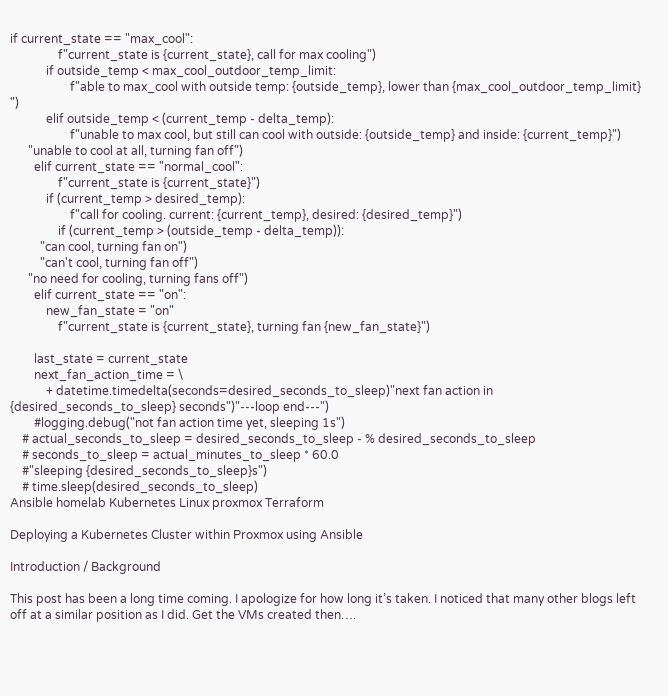if current_state == "max_cool":
                f"current_state is {current_state}, call for max cooling")
            if outside_temp < max_cool_outdoor_temp_limit:
                    f"able to max_cool with outside temp: {outside_temp}, lower than {max_cool_outdoor_temp_limit} ")
            elif outside_temp < (current_temp - delta_temp):
                    f"unable to max cool, but still can cool with outside: {outside_temp} and inside: {current_temp}")
      "unable to cool at all, turning fan off")
        elif current_state == "normal_cool":
                f"current_state is {current_state}")
            if (current_temp > desired_temp):
                    f"call for cooling. current: {current_temp}, desired: {desired_temp}")
                if (current_temp > (outside_temp - delta_temp)):
          "can cool, turning fan on")
          "can't cool, turning fan off")
      "no need for cooling, turning fans off")
        elif current_state == "on":
            new_fan_state = "on"
                f"current_state is {current_state}, turning fan {new_fan_state}")

        last_state = current_state
        next_fan_action_time = \
            + datetime.timedelta(seconds=desired_seconds_to_sleep)"next fan action in {desired_seconds_to_sleep} seconds")"---loop end---")
        #logging.debug("not fan action time yet, sleeping 1s")
    # actual_seconds_to_sleep = desired_seconds_to_sleep - % desired_seconds_to_sleep
    # seconds_to_sleep = actual_minutes_to_sleep * 60.0
    #"sleeping {desired_seconds_to_sleep}s")
    # time.sleep(desired_seconds_to_sleep)
Ansible homelab Kubernetes Linux proxmox Terraform

Deploying a Kubernetes Cluster within Proxmox using Ansible

Introduction / Background

This post has been a long time coming. I apologize for how long it’s taken. I noticed that many other blogs left off at a similar position as I did. Get the VMs created then….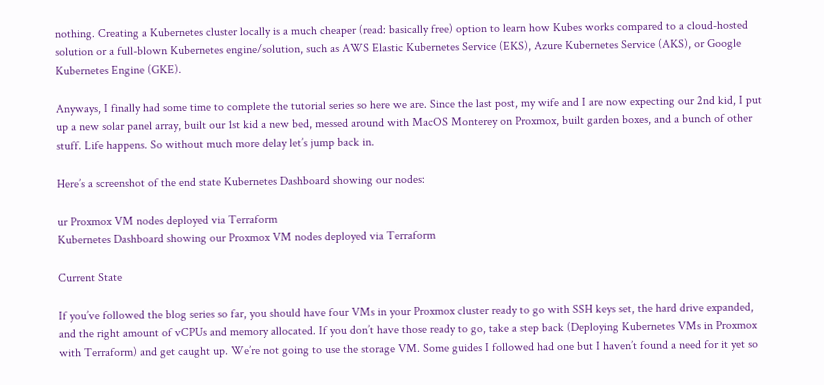nothing. Creating a Kubernetes cluster locally is a much cheaper (read: basically free) option to learn how Kubes works compared to a cloud-hosted solution or a full-blown Kubernetes engine/solution, such as AWS Elastic Kubernetes Service (EKS), Azure Kubernetes Service (AKS), or Google Kubernetes Engine (GKE).

Anyways, I finally had some time to complete the tutorial series so here we are. Since the last post, my wife and I are now expecting our 2nd kid, I put up a new solar panel array, built our 1st kid a new bed, messed around with MacOS Monterey on Proxmox, built garden boxes, and a bunch of other stuff. Life happens. So without much more delay let’s jump back in.

Here’s a screenshot of the end state Kubernetes Dashboard showing our nodes:

ur Proxmox VM nodes deployed via Terraform
Kubernetes Dashboard showing our Proxmox VM nodes deployed via Terraform

Current State

If you’ve followed the blog series so far, you should have four VMs in your Proxmox cluster ready to go with SSH keys set, the hard drive expanded, and the right amount of vCPUs and memory allocated. If you don’t have those ready to go, take a step back (Deploying Kubernetes VMs in Proxmox with Terraform) and get caught up. We’re not going to use the storage VM. Some guides I followed had one but I haven’t found a need for it yet so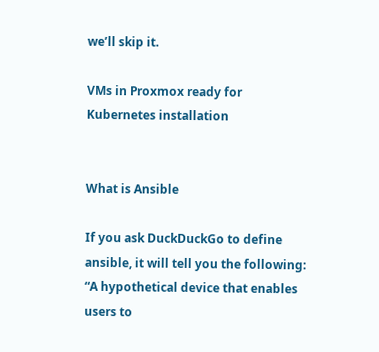we’ll skip it.

VMs in Proxmox ready for Kubernetes installation


What is Ansible

If you ask DuckDuckGo to define ansible, it will tell you the following: “A hypothetical device that enables users to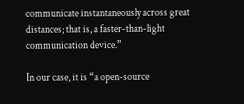communicate instantaneously across great distances; that is, a faster-than-light communication device.”

In our case, it is “a open-source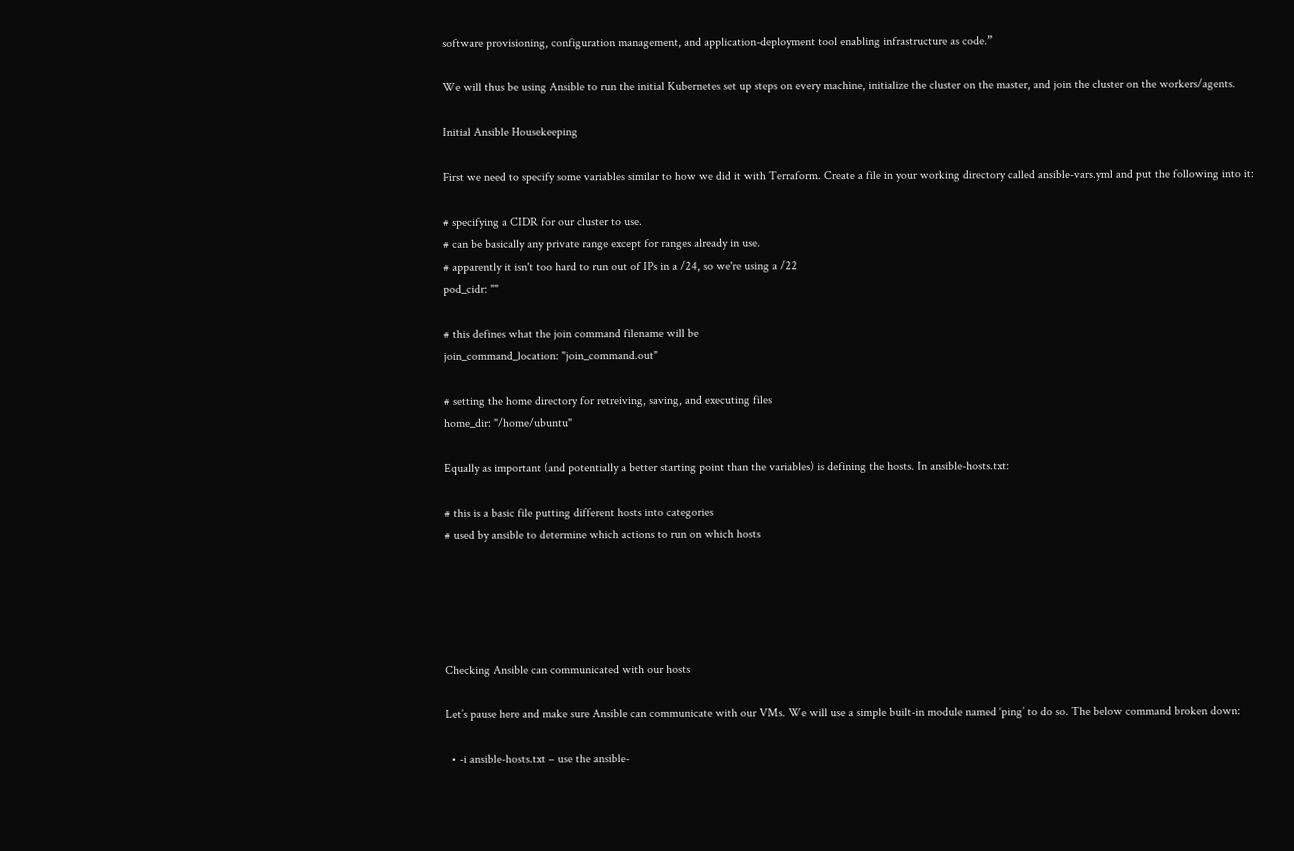software provisioning, configuration management, and application-deployment tool enabling infrastructure as code.”

We will thus be using Ansible to run the initial Kubernetes set up steps on every machine, initialize the cluster on the master, and join the cluster on the workers/agents.

Initial Ansible Housekeeping

First we need to specify some variables similar to how we did it with Terraform. Create a file in your working directory called ansible-vars.yml and put the following into it:

# specifying a CIDR for our cluster to use.
# can be basically any private range except for ranges already in use.
# apparently it isn't too hard to run out of IPs in a /24, so we're using a /22
pod_cidr: ""

# this defines what the join command filename will be
join_command_location: "join_command.out"

# setting the home directory for retreiving, saving, and executing files
home_dir: "/home/ubuntu"

Equally as important (and potentially a better starting point than the variables) is defining the hosts. In ansible-hosts.txt:

# this is a basic file putting different hosts into categories
# used by ansible to determine which actions to run on which hosts





Checking Ansible can communicated with our hosts

Let’s pause here and make sure Ansible can communicate with our VMs. We will use a simple built-in module named ‘ping’ to do so. The below command broken down:

  • -i ansible-hosts.txt – use the ansible-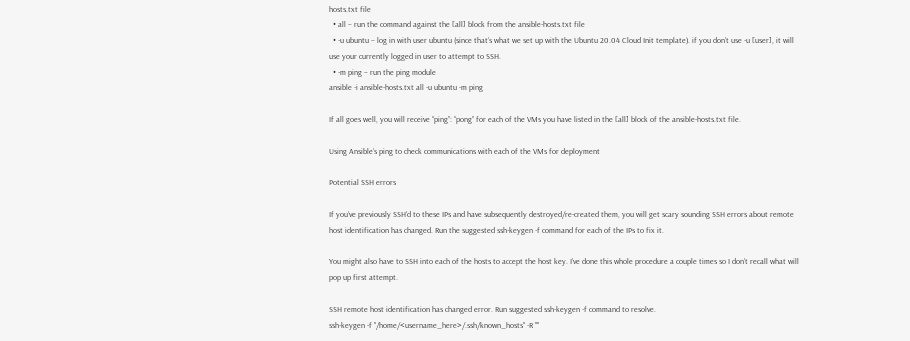hosts.txt file
  • all – run the command against the [all] block from the ansible-hosts.txt file
  • -u ubuntu – log in with user ubuntu (since that’s what we set up with the Ubuntu 20.04 Cloud Init template). if you don’t use -u [user], it will use your currently logged in user to attempt to SSH.
  • -m ping – run the ping module
ansible -i ansible-hosts.txt all -u ubuntu -m ping

If all goes well, you will receive “ping”: “pong” for each of the VMs you have listed in the [all] block of the ansible-hosts.txt file.

Using Ansible’s ping to check communications with each of the VMs for deployment

Potential SSH errors

If you’ve previously SSH’d to these IPs and have subsequently destroyed/re-created them, you will get scary sounding SSH errors about remote host identification has changed. Run the suggested ssh-keygen -f command for each of the IPs to fix it.

You might also have to SSH into each of the hosts to accept the host key. I’ve done this whole procedure a couple times so I don’t recall what will pop up first attempt.

SSH remote host identification has changed error. Run suggested ssh-keygen -f command to resolve.
ssh-keygen -f "/home/<username_here>/.ssh/known_hosts" -R ""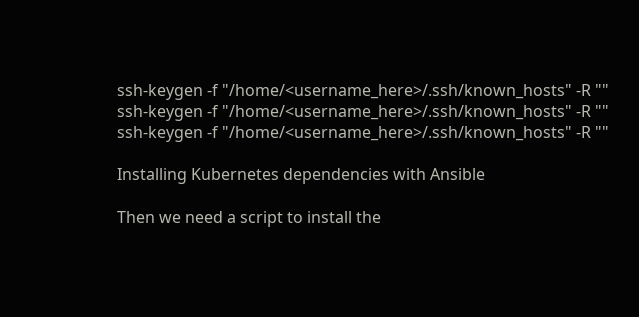ssh-keygen -f "/home/<username_here>/.ssh/known_hosts" -R ""
ssh-keygen -f "/home/<username_here>/.ssh/known_hosts" -R ""
ssh-keygen -f "/home/<username_here>/.ssh/known_hosts" -R ""

Installing Kubernetes dependencies with Ansible

Then we need a script to install the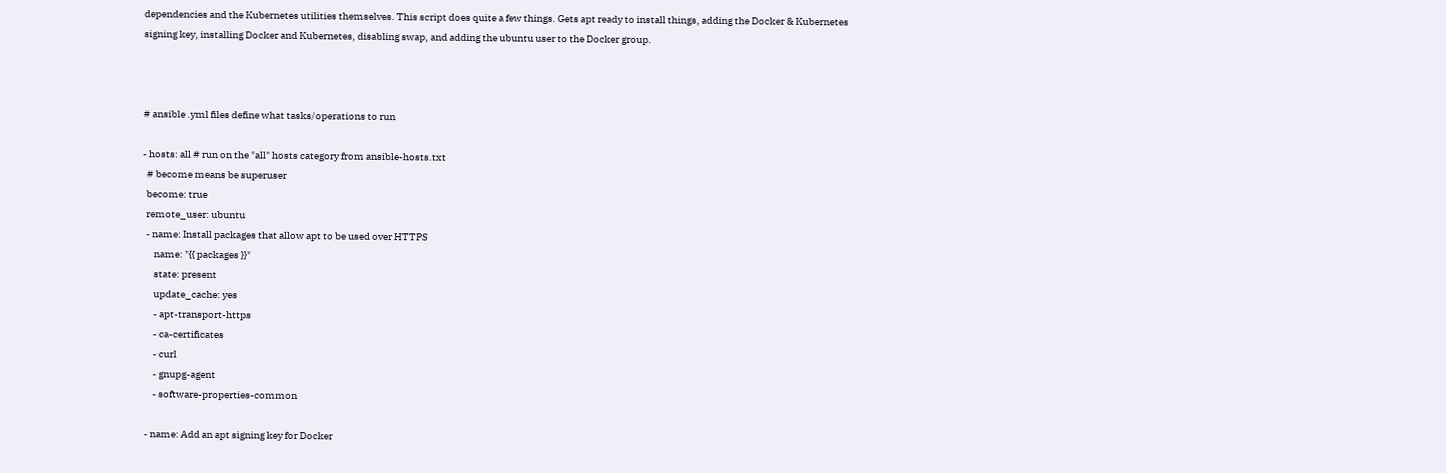dependencies and the Kubernetes utilities themselves. This script does quite a few things. Gets apt ready to install things, adding the Docker & Kubernetes signing key, installing Docker and Kubernetes, disabling swap, and adding the ubuntu user to the Docker group.



# ansible .yml files define what tasks/operations to run

- hosts: all # run on the "all" hosts category from ansible-hosts.txt
  # become means be superuser
  become: true
  remote_user: ubuntu
  - name: Install packages that allow apt to be used over HTTPS
      name: "{{ packages }}"
      state: present
      update_cache: yes
      - apt-transport-https
      - ca-certificates
      - curl
      - gnupg-agent
      - software-properties-common

  - name: Add an apt signing key for Docker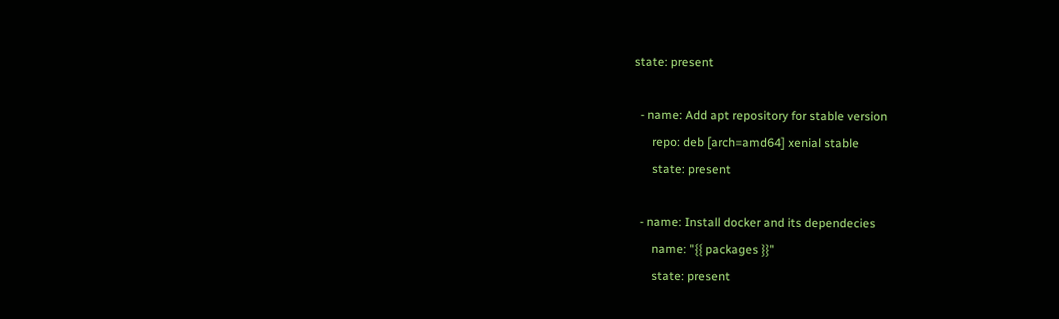state: present

  - name: Add apt repository for stable version
      repo: deb [arch=amd64] xenial stable
      state: present

  - name: Install docker and its dependecies
      name: "{{ packages }}"
      state: present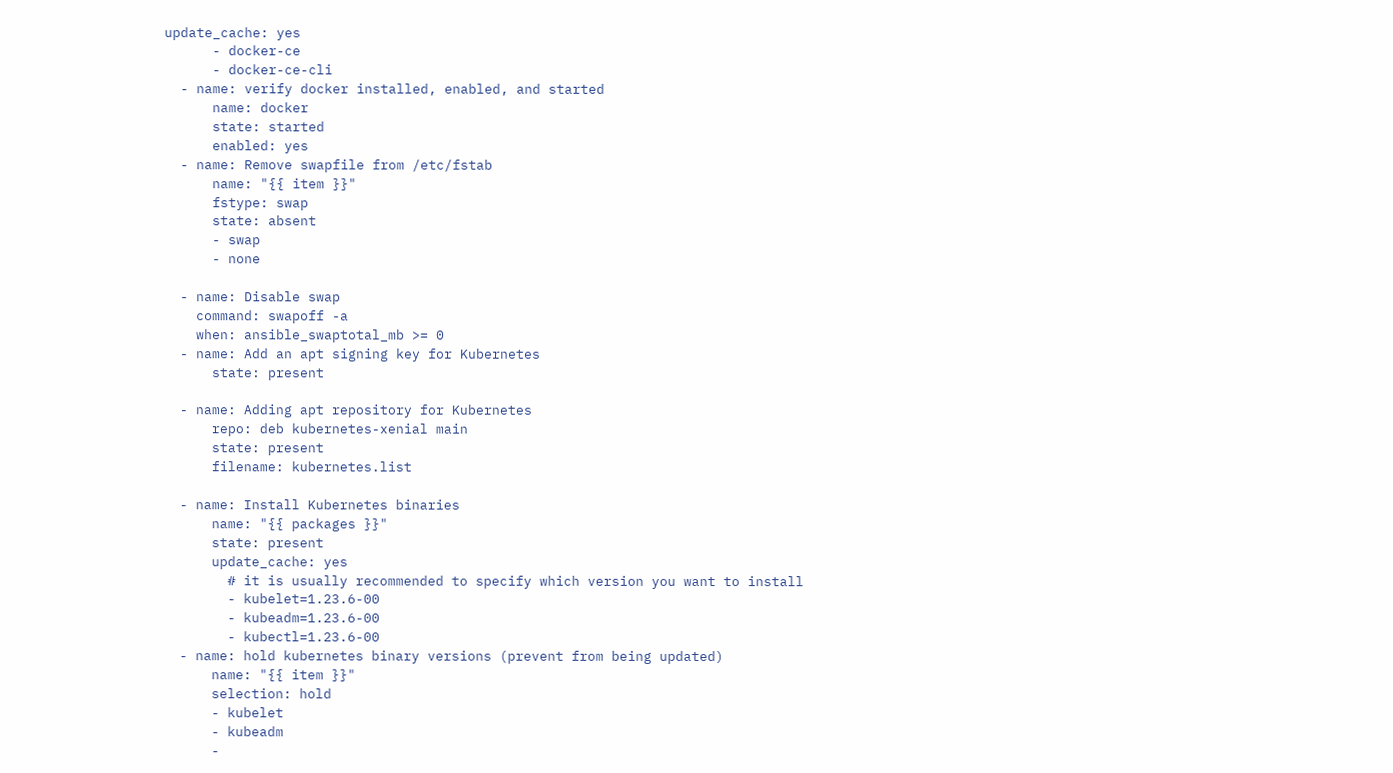update_cache: yes
      - docker-ce
      - docker-ce-cli
  - name: verify docker installed, enabled, and started
      name: docker
      state: started
      enabled: yes
  - name: Remove swapfile from /etc/fstab
      name: "{{ item }}"
      fstype: swap
      state: absent
      - swap
      - none

  - name: Disable swap
    command: swapoff -a
    when: ansible_swaptotal_mb >= 0
  - name: Add an apt signing key for Kubernetes
      state: present

  - name: Adding apt repository for Kubernetes
      repo: deb kubernetes-xenial main
      state: present
      filename: kubernetes.list

  - name: Install Kubernetes binaries
      name: "{{ packages }}"
      state: present
      update_cache: yes
        # it is usually recommended to specify which version you want to install
        - kubelet=1.23.6-00
        - kubeadm=1.23.6-00
        - kubectl=1.23.6-00
  - name: hold kubernetes binary versions (prevent from being updated)
      name: "{{ item }}"
      selection: hold
      - kubelet
      - kubeadm
      -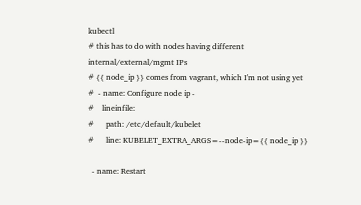kubectl
# this has to do with nodes having different internal/external/mgmt IPs
# {{ node_ip }} comes from vagrant, which I'm not using yet
#  - name: Configure node ip -
#    lineinfile:
#      path: /etc/default/kubelet
#      line: KUBELET_EXTRA_ARGS=--node-ip={{ node_ip }}

  - name: Restart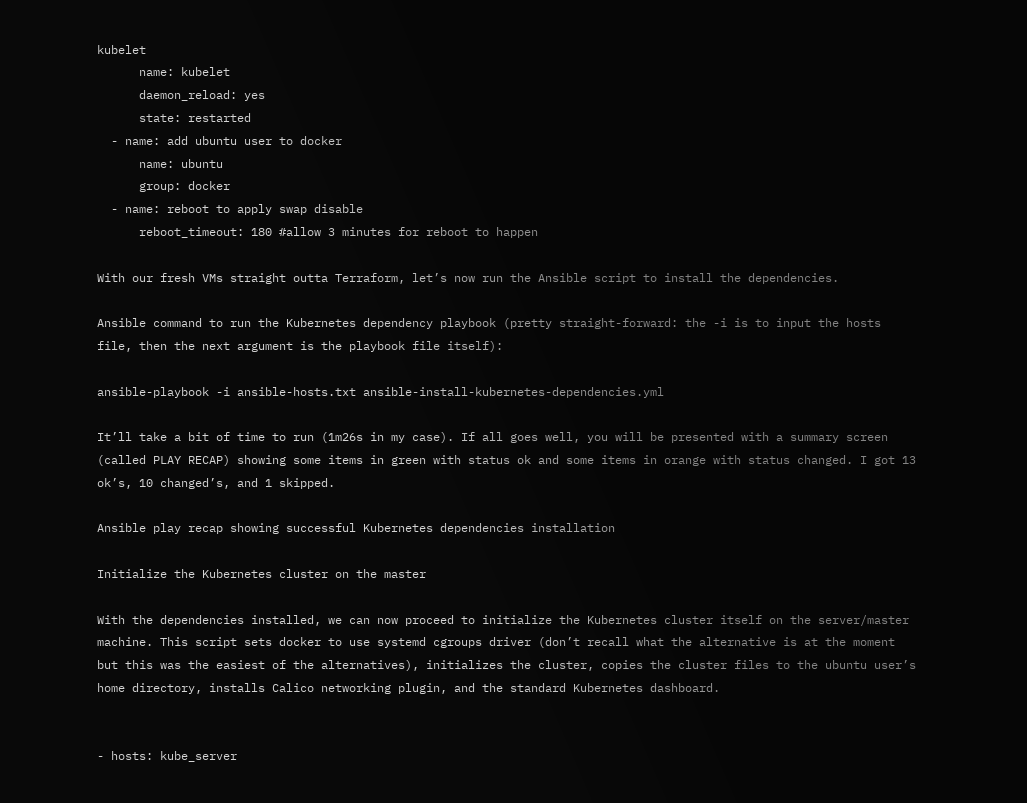kubelet
      name: kubelet
      daemon_reload: yes
      state: restarted
  - name: add ubuntu user to docker
      name: ubuntu
      group: docker
  - name: reboot to apply swap disable
      reboot_timeout: 180 #allow 3 minutes for reboot to happen

With our fresh VMs straight outta Terraform, let’s now run the Ansible script to install the dependencies.

Ansible command to run the Kubernetes dependency playbook (pretty straight-forward: the -i is to input the hosts file, then the next argument is the playbook file itself):

ansible-playbook -i ansible-hosts.txt ansible-install-kubernetes-dependencies.yml

It’ll take a bit of time to run (1m26s in my case). If all goes well, you will be presented with a summary screen (called PLAY RECAP) showing some items in green with status ok and some items in orange with status changed. I got 13 ok’s, 10 changed’s, and 1 skipped.

Ansible play recap showing successful Kubernetes dependencies installation

Initialize the Kubernetes cluster on the master

With the dependencies installed, we can now proceed to initialize the Kubernetes cluster itself on the server/master machine. This script sets docker to use systemd cgroups driver (don’t recall what the alternative is at the moment but this was the easiest of the alternatives), initializes the cluster, copies the cluster files to the ubuntu user’s home directory, installs Calico networking plugin, and the standard Kubernetes dashboard.


- hosts: kube_server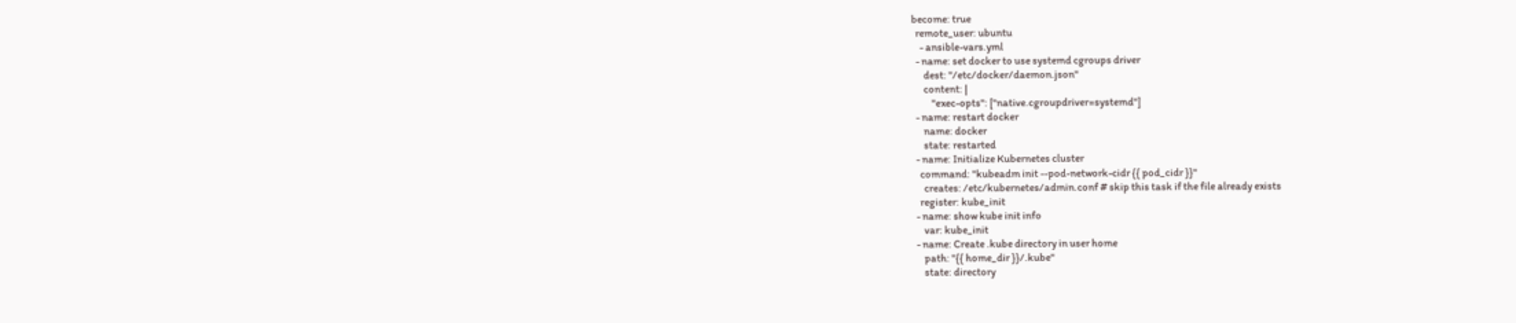become: true
  remote_user: ubuntu
    - ansible-vars.yml
  - name: set docker to use systemd cgroups driver
      dest: "/etc/docker/daemon.json"
      content: |
          "exec-opts": ["native.cgroupdriver=systemd"]
  - name: restart docker
      name: docker
      state: restarted
  - name: Initialize Kubernetes cluster
    command: "kubeadm init --pod-network-cidr {{ pod_cidr }}"
      creates: /etc/kubernetes/admin.conf # skip this task if the file already exists
    register: kube_init
  - name: show kube init info
      var: kube_init
  - name: Create .kube directory in user home
      path: "{{ home_dir }}/.kube"
      state: directory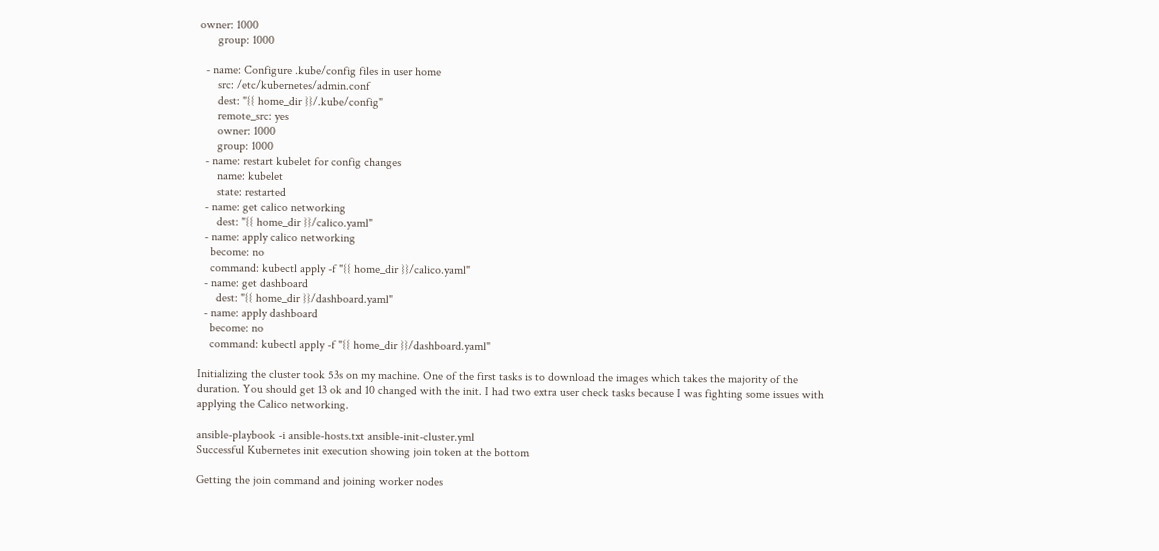owner: 1000
      group: 1000

  - name: Configure .kube/config files in user home
      src: /etc/kubernetes/admin.conf
      dest: "{{ home_dir }}/.kube/config"
      remote_src: yes
      owner: 1000
      group: 1000
  - name: restart kubelet for config changes
      name: kubelet
      state: restarted
  - name: get calico networking
      dest: "{{ home_dir }}/calico.yaml"
  - name: apply calico networking
    become: no
    command: kubectl apply -f "{{ home_dir }}/calico.yaml"
  - name: get dashboard
      dest: "{{ home_dir }}/dashboard.yaml"
  - name: apply dashboard
    become: no
    command: kubectl apply -f "{{ home_dir }}/dashboard.yaml"

Initializing the cluster took 53s on my machine. One of the first tasks is to download the images which takes the majority of the duration. You should get 13 ok and 10 changed with the init. I had two extra user check tasks because I was fighting some issues with applying the Calico networking.

ansible-playbook -i ansible-hosts.txt ansible-init-cluster.yml
Successful Kubernetes init execution showing join token at the bottom

Getting the join command and joining worker nodes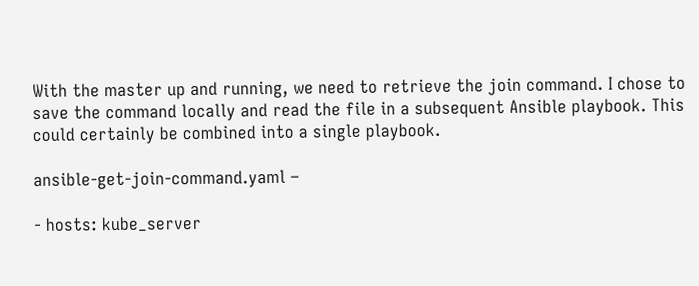With the master up and running, we need to retrieve the join command. I chose to save the command locally and read the file in a subsequent Ansible playbook. This could certainly be combined into a single playbook.

ansible-get-join-command.yaml –

- hosts: kube_server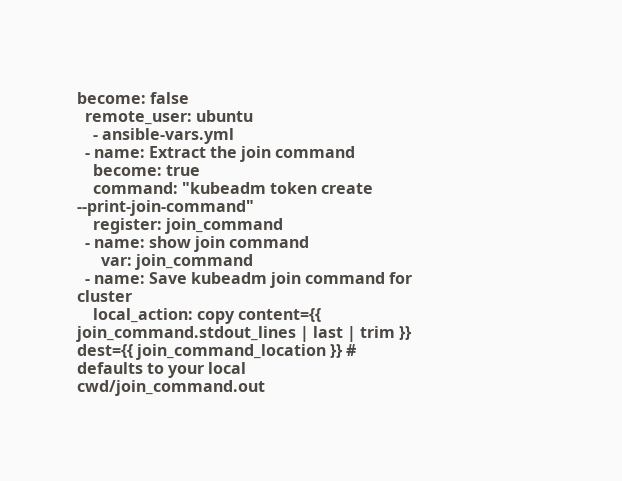become: false
  remote_user: ubuntu
    - ansible-vars.yml
  - name: Extract the join command
    become: true
    command: "kubeadm token create --print-join-command"
    register: join_command
  - name: show join command
      var: join_command
  - name: Save kubeadm join command for cluster
    local_action: copy content={{ join_command.stdout_lines | last | trim }} dest={{ join_command_location }} # defaults to your local cwd/join_command.out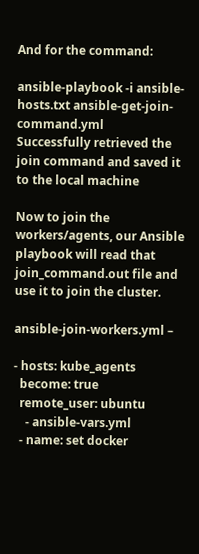And for the command:

ansible-playbook -i ansible-hosts.txt ansible-get-join-command.yml
Successfully retrieved the join command and saved it to the local machine

Now to join the workers/agents, our Ansible playbook will read that join_command.out file and use it to join the cluster.

ansible-join-workers.yml –

- hosts: kube_agents
  become: true
  remote_user: ubuntu
    - ansible-vars.yml
  - name: set docker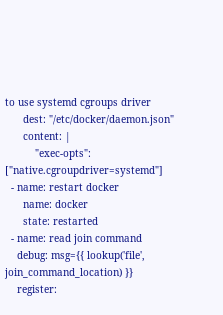to use systemd cgroups driver
      dest: "/etc/docker/daemon.json"
      content: |
          "exec-opts": ["native.cgroupdriver=systemd"]
  - name: restart docker
      name: docker
      state: restarted
  - name: read join command
    debug: msg={{ lookup('file', join_command_location) }}
    register: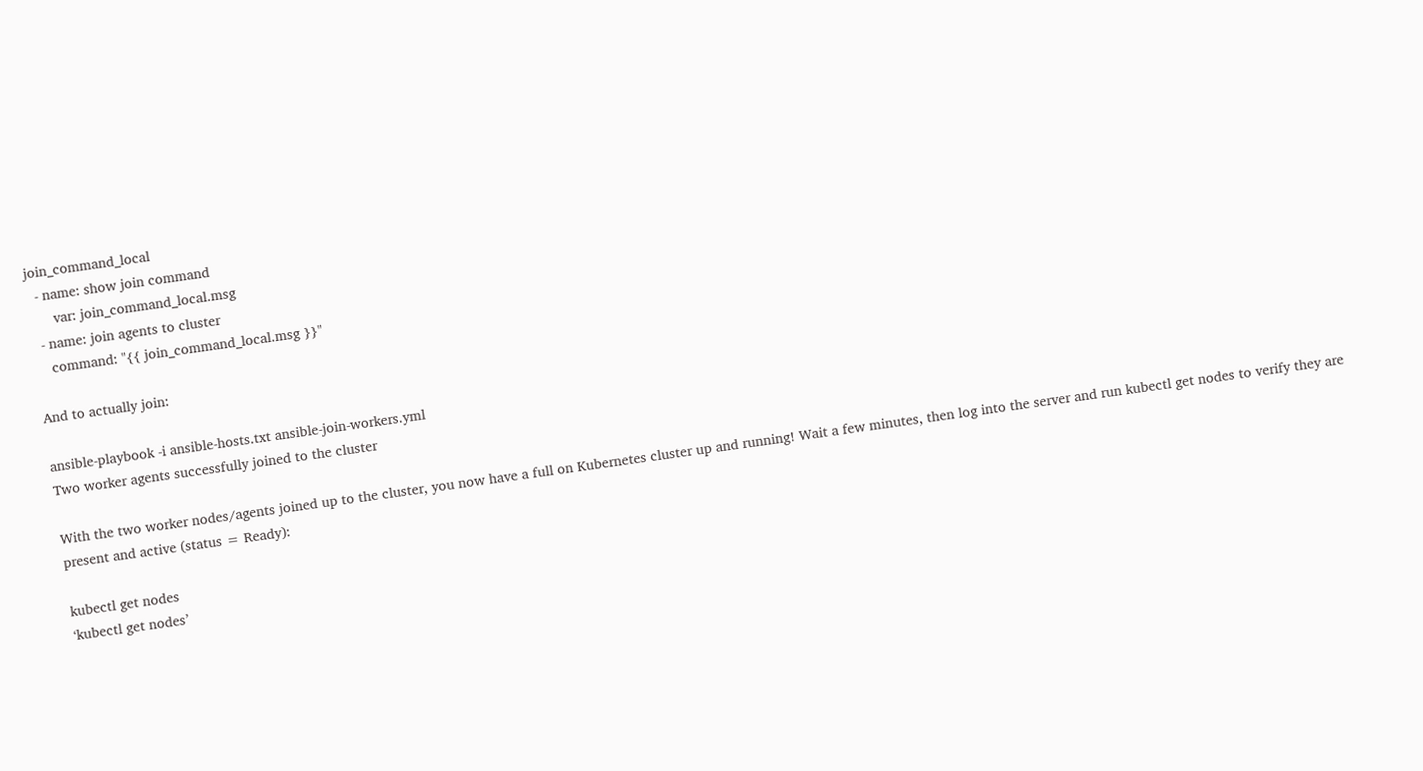join_command_local
  - name: show join command
      var: join_command_local.msg
  - name: join agents to cluster
    command: "{{ join_command_local.msg }}"

And to actually join:

ansible-playbook -i ansible-hosts.txt ansible-join-workers.yml
Two worker agents successfully joined to the cluster

With the two worker nodes/agents joined up to the cluster, you now have a full on Kubernetes cluster up and running! Wait a few minutes, then log into the server and run kubectl get nodes to verify they are present and active (status = Ready):

kubectl get nodes
‘kubectl get nodes’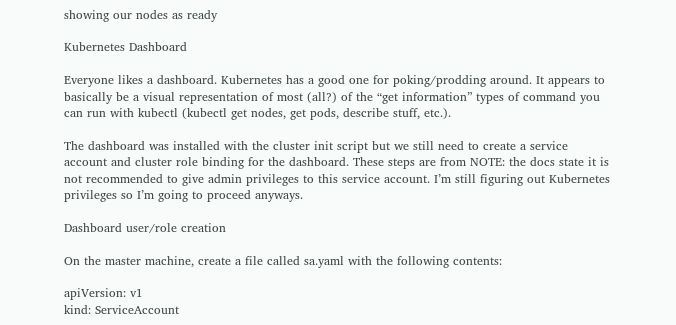showing our nodes as ready

Kubernetes Dashboard

Everyone likes a dashboard. Kubernetes has a good one for poking/prodding around. It appears to basically be a visual representation of most (all?) of the “get information” types of command you can run with kubectl (kubectl get nodes, get pods, describe stuff, etc.).

The dashboard was installed with the cluster init script but we still need to create a service account and cluster role binding for the dashboard. These steps are from NOTE: the docs state it is not recommended to give admin privileges to this service account. I’m still figuring out Kubernetes privileges so I’m going to proceed anyways.

Dashboard user/role creation

On the master machine, create a file called sa.yaml with the following contents:

apiVersion: v1
kind: ServiceAccount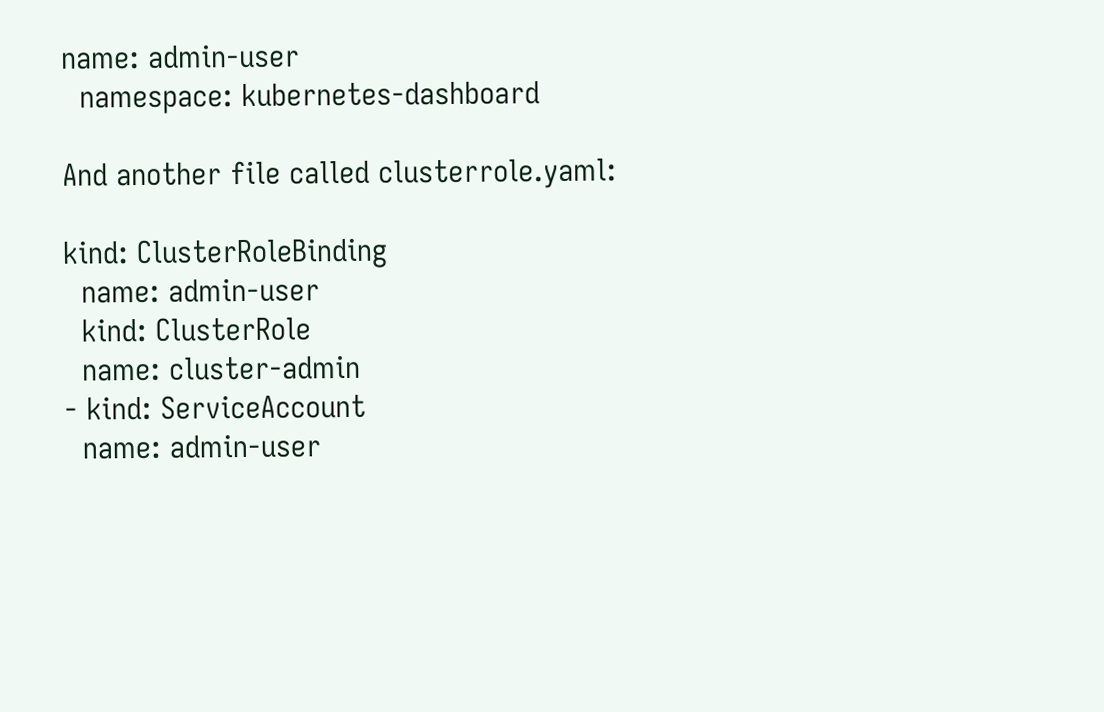name: admin-user
  namespace: kubernetes-dashboard

And another file called clusterrole.yaml:

kind: ClusterRoleBinding
  name: admin-user
  kind: ClusterRole
  name: cluster-admin
- kind: ServiceAccount
  name: admin-user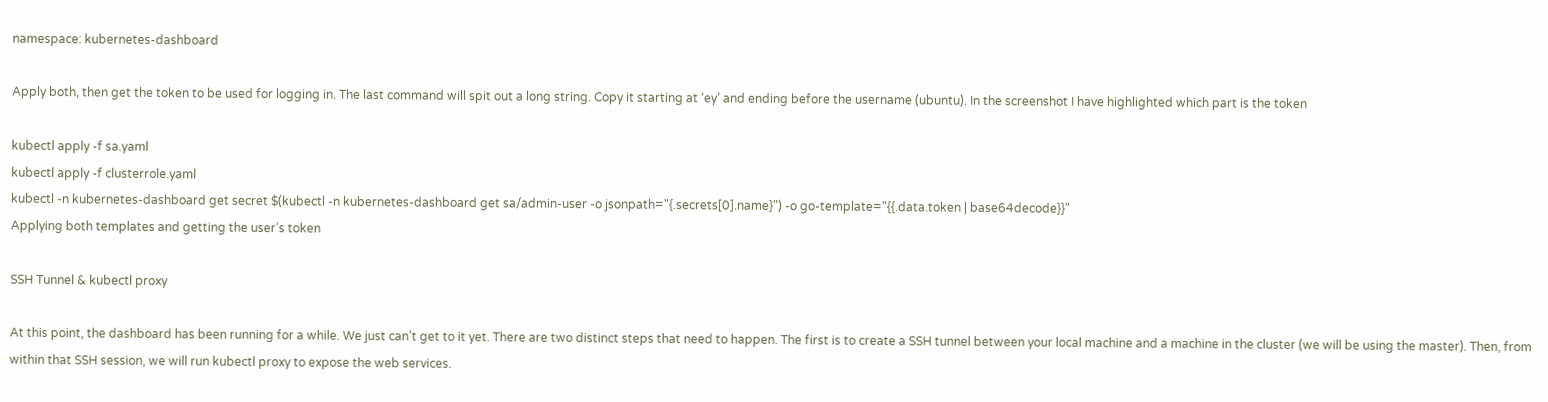namespace: kubernetes-dashboard

Apply both, then get the token to be used for logging in. The last command will spit out a long string. Copy it starting at ‘ey’ and ending before the username (ubuntu). In the screenshot I have highlighted which part is the token

kubectl apply -f sa.yaml
kubectl apply -f clusterrole.yaml
kubectl -n kubernetes-dashboard get secret $(kubectl -n kubernetes-dashboard get sa/admin-user -o jsonpath="{.secrets[0].name}") -o go-template="{{.data.token | base64decode}}"
Applying both templates and getting the user’s token

SSH Tunnel & kubectl proxy

At this point, the dashboard has been running for a while. We just can’t get to it yet. There are two distinct steps that need to happen. The first is to create a SSH tunnel between your local machine and a machine in the cluster (we will be using the master). Then, from within that SSH session, we will run kubectl proxy to expose the web services.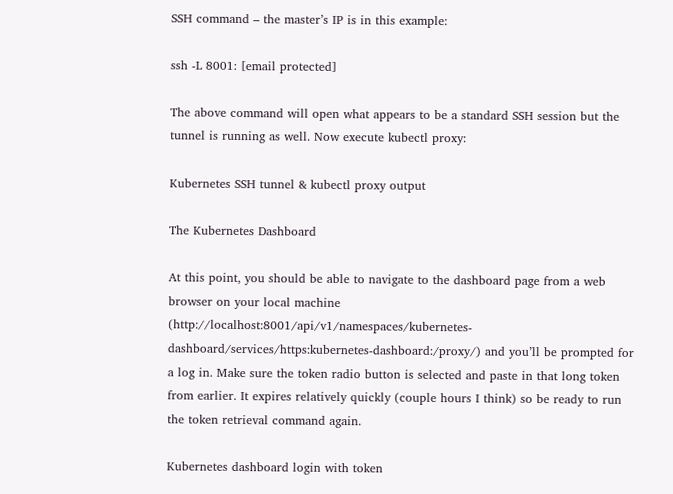SSH command – the master’s IP is in this example:

ssh -L 8001: [email protected]

The above command will open what appears to be a standard SSH session but the tunnel is running as well. Now execute kubectl proxy:

Kubernetes SSH tunnel & kubectl proxy output

The Kubernetes Dashboard

At this point, you should be able to navigate to the dashboard page from a web browser on your local machine (http://localhost:8001/api/v1/namespaces/kubernetes-dashboard/services/https:kubernetes-dashboard:/proxy/) and you’ll be prompted for a log in. Make sure the token radio button is selected and paste in that long token from earlier. It expires relatively quickly (couple hours I think) so be ready to run the token retrieval command again.

Kubernetes dashboard login with token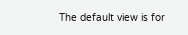The default view is for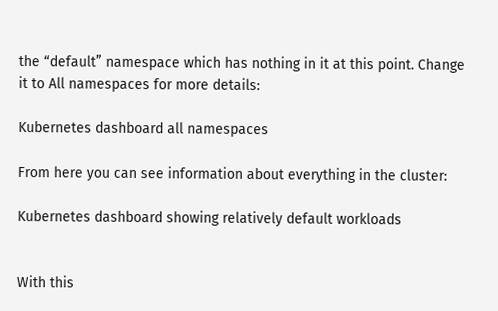the “default” namespace which has nothing in it at this point. Change it to All namespaces for more details:

Kubernetes dashboard all namespaces

From here you can see information about everything in the cluster:

Kubernetes dashboard showing relatively default workloads


With this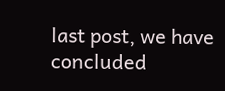last post, we have concluded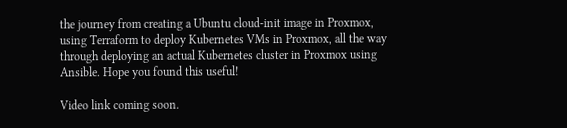the journey from creating a Ubuntu cloud-init image in Proxmox, using Terraform to deploy Kubernetes VMs in Proxmox, all the way through deploying an actual Kubernetes cluster in Proxmox using Ansible. Hope you found this useful!

Video link coming soon.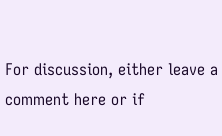For discussion, either leave a comment here or if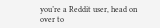you’re a Reddit user, head on over to